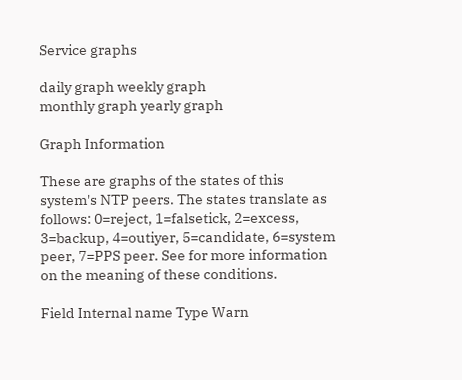Service graphs

daily graph weekly graph
monthly graph yearly graph

Graph Information

These are graphs of the states of this system's NTP peers. The states translate as follows: 0=reject, 1=falsetick, 2=excess, 3=backup, 4=outiyer, 5=candidate, 6=system peer, 7=PPS peer. See for more information on the meaning of these conditions.

Field Internal name Type Warn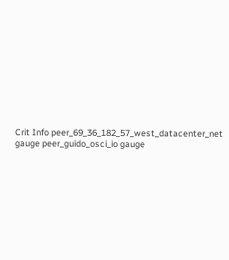Crit Info peer_69_36_182_57_west_datacenter_net gauge peer_guido_osci_io gauge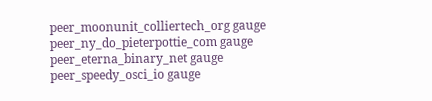peer_moonunit_colliertech_org gauge peer_ny_do_pieterpottie_com gauge peer_eterna_binary_net gauge peer_speedy_osci_io gauge